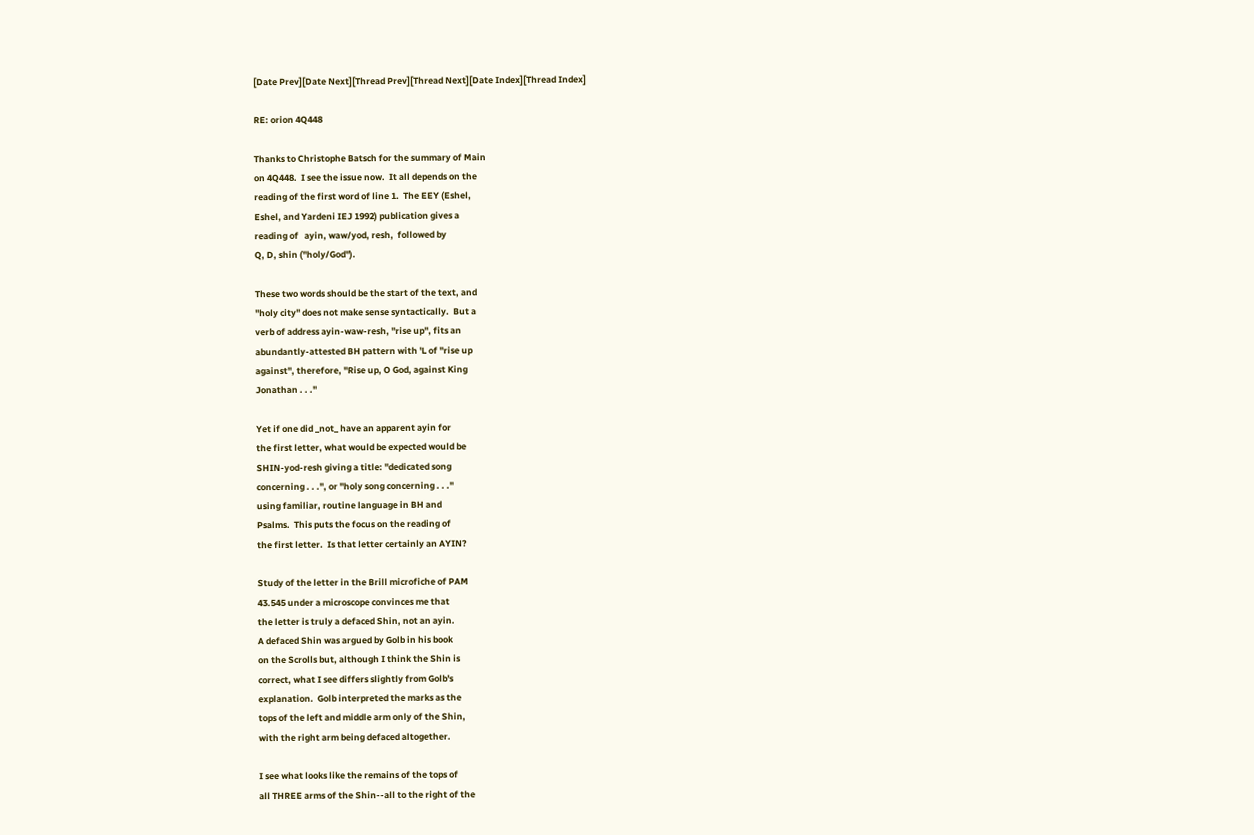[Date Prev][Date Next][Thread Prev][Thread Next][Date Index][Thread Index]

RE: orion 4Q448

Thanks to Christophe Batsch for the summary of Main
on 4Q448.  I see the issue now.  It all depends on the
reading of the first word of line 1.  The EEY (Eshel,
Eshel, and Yardeni IEJ 1992) publication gives a
reading of   ayin, waw/yod, resh,  followed by
Q, D, shin ("holy/God").

These two words should be the start of the text, and
"holy city" does not make sense syntactically.  But a
verb of address ayin-waw-resh, "rise up", fits an
abundantly-attested BH pattern with 'L of "rise up
against", therefore, "Rise up, O God, against King
Jonathan . . ."

Yet if one did _not_ have an apparent ayin for
the first letter, what would be expected would be
SHIN-yod-resh giving a title: "dedicated song
concerning . . .", or "holy song concerning . . ."
using familiar, routine language in BH and
Psalms.  This puts the focus on the reading of
the first letter.  Is that letter certainly an AYIN?

Study of the letter in the Brill microfiche of PAM
43.545 under a microscope convinces me that
the letter is truly a defaced Shin, not an ayin.
A defaced Shin was argued by Golb in his book
on the Scrolls but, although I think the Shin is
correct, what I see differs slightly from Golb's
explanation.  Golb interpreted the marks as the
tops of the left and middle arm only of the Shin,
with the right arm being defaced altogether.

I see what looks like the remains of the tops of
all THREE arms of the Shin--all to the right of the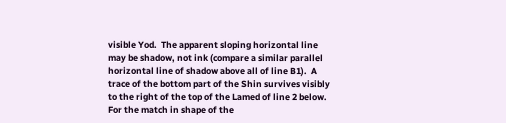visible Yod.  The apparent sloping horizontal line
may be shadow, not ink (compare a similar parallel
horizontal line of shadow above all of line B1).  A
trace of the bottom part of the Shin survives visibly
to the right of the top of the Lamed of line 2 below.
For the match in shape of the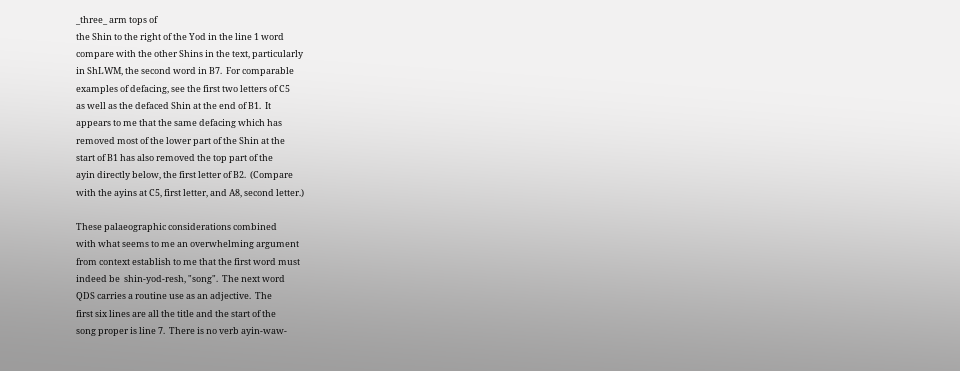_three_ arm tops of
the Shin to the right of the Yod in the line 1 word
compare with the other Shins in the text, particularly
in ShLWM, the second word in B7.  For comparable
examples of defacing, see the first two letters of C5
as well as the defaced Shin at the end of B1.  It
appears to me that the same defacing which has
removed most of the lower part of the Shin at the
start of B1 has also removed the top part of the
ayin directly below, the first letter of B2.  (Compare
with the ayins at C5, first letter, and A8, second letter.)

These palaeographic considerations combined
with what seems to me an overwhelming argument
from context establish to me that the first word must
indeed be  shin-yod-resh, "song".  The next word
QDS carries a routine use as an adjective.  The
first six lines are all the title and the start of the
song proper is line 7.  There is no verb ayin-waw-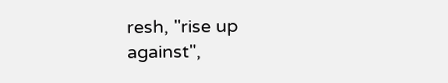resh, "rise up against",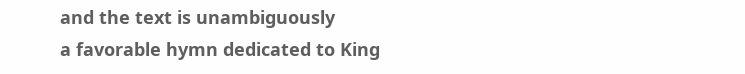and the text is unambiguously
a favorable hymn dedicated to King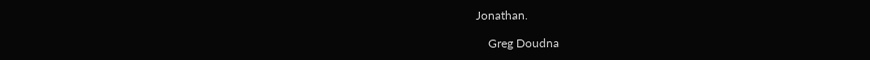Jonathan.

    Greg Doudna